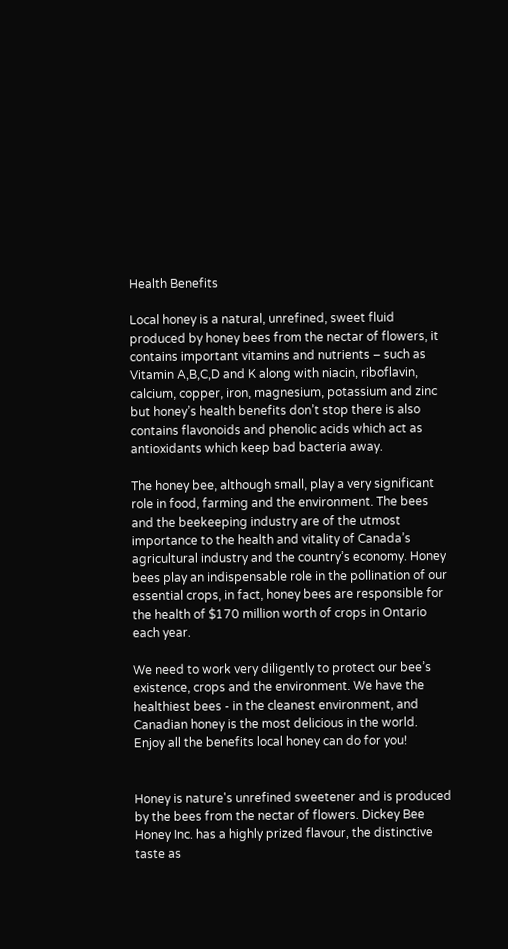Health Benefits

Local honey is a natural, unrefined, sweet fluid produced by honey bees from the nectar of flowers, it contains important vitamins and nutrients – such as Vitamin A,B,C,D and K along with niacin, riboflavin, calcium, copper, iron, magnesium, potassium and zinc but honey’s health benefits don’t stop there is also contains flavonoids and phenolic acids which act as antioxidants which keep bad bacteria away.

The honey bee, although small, play a very significant role in food, farming and the environment. The bees and the beekeeping industry are of the utmost importance to the health and vitality of Canada’s agricultural industry and the country’s economy. Honey bees play an indispensable role in the pollination of our essential crops, in fact, honey bees are responsible for the health of $170 million worth of crops in Ontario each year.

We need to work very diligently to protect our bee’s existence, crops and the environment. We have the healthiest bees - in the cleanest environment, and Canadian honey is the most delicious in the world. Enjoy all the benefits local honey can do for you!


Honey is nature's unrefined sweetener and is produced by the bees from the nectar of flowers. Dickey Bee Honey Inc. has a highly prized flavour, the distinctive taste as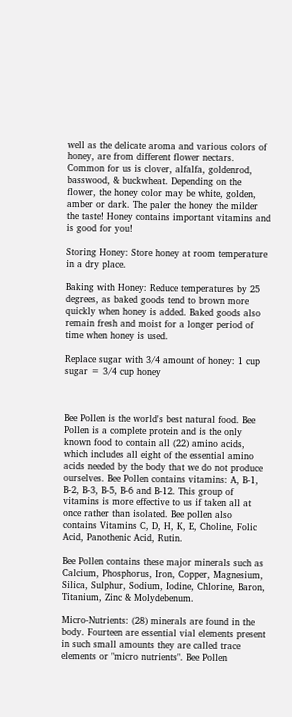well as the delicate aroma and various colors of honey, are from different flower nectars. Common for us is clover, alfalfa, goldenrod, basswood, & buckwheat. Depending on the flower, the honey color may be white, golden, amber or dark. The paler the honey the milder the taste! Honey contains important vitamins and is good for you!

Storing Honey: Store honey at room temperature in a dry place.

Baking with Honey: Reduce temperatures by 25 degrees, as baked goods tend to brown more quickly when honey is added. Baked goods also remain fresh and moist for a longer period of time when honey is used.

Replace sugar with 3/4 amount of honey: 1 cup sugar = 3/4 cup honey



Bee Pollen is the world's best natural food. Bee Pollen is a complete protein and is the only known food to contain all (22) amino acids, which includes all eight of the essential amino acids needed by the body that we do not produce ourselves. Bee Pollen contains vitamins: A, B-1, B-2, B-3, B-5, B-6 and B-12. This group of vitamins is more effective to us if taken all at once rather than isolated. Bee pollen also contains Vitamins C, D, H, K, E, Choline, Folic Acid, Panothenic Acid, Rutin.

Bee Pollen contains these major minerals such as Calcium, Phosphorus, Iron, Copper, Magnesium, Silica, Sulphur, Sodium, Iodine, Chlorine, Baron, Titanium, Zinc & Molydebenum.

Micro-Nutrients: (28) minerals are found in the body. Fourteen are essential vial elements present in such small amounts they are called trace elements or "micro nutrients". Bee Pollen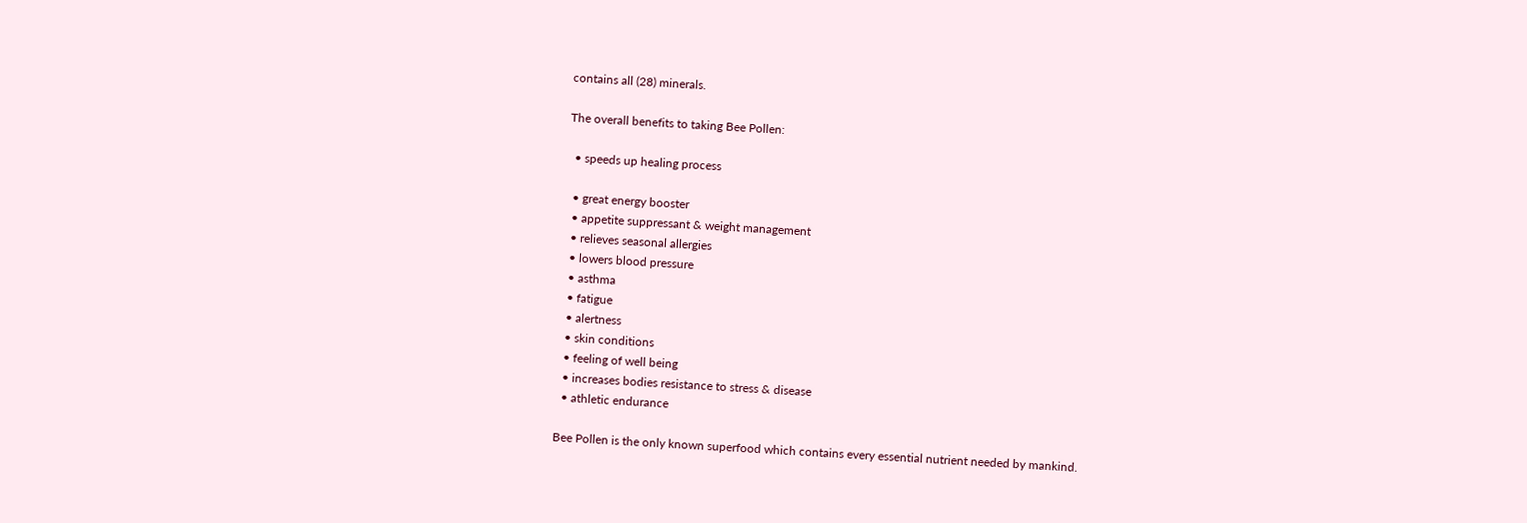contains all (28) minerals.

The overall benefits to taking Bee Pollen:

  • speeds up healing process

  • great energy booster
  • appetite suppressant & weight management
  • relieves seasonal allergies
  • lowers blood pressure
  • asthma
  • fatigue
  • alertness
  • skin conditions
  • feeling of well being
  • increases bodies resistance to stress & disease
  • athletic endurance

Bee Pollen is the only known superfood which contains every essential nutrient needed by mankind.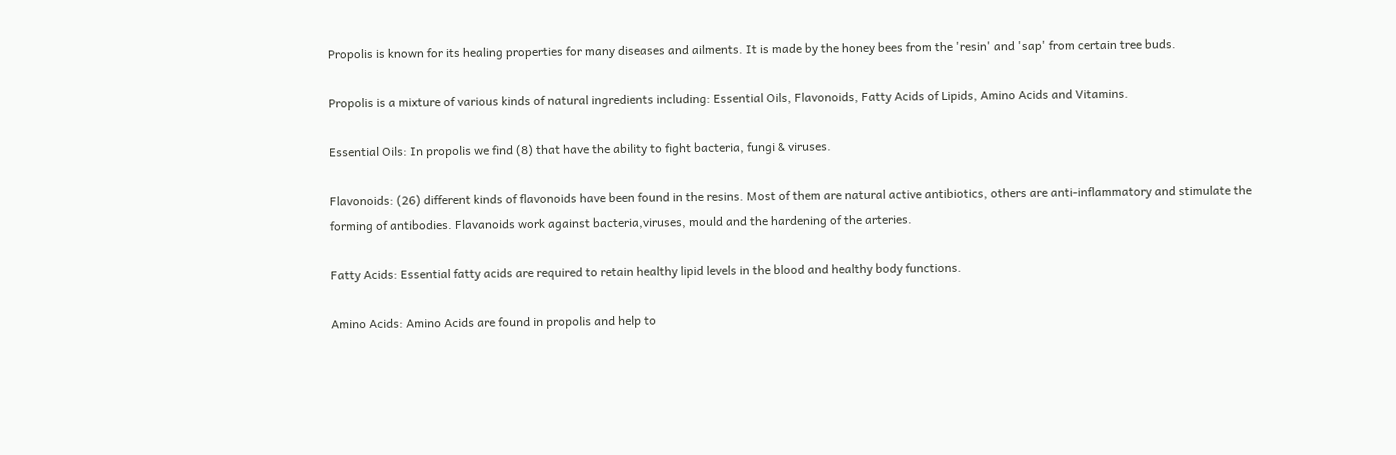Propolis is known for its healing properties for many diseases and ailments. It is made by the honey bees from the 'resin' and 'sap' from certain tree buds.

Propolis is a mixture of various kinds of natural ingredients including: Essential Oils, Flavonoids, Fatty Acids of Lipids, Amino Acids and Vitamins.

Essential Oils: In propolis we find (8) that have the ability to fight bacteria, fungi & viruses.

Flavonoids: (26) different kinds of flavonoids have been found in the resins. Most of them are natural active antibiotics, others are anti-inflammatory and stimulate the forming of antibodies. Flavanoids work against bacteria,viruses, mould and the hardening of the arteries.

Fatty Acids: Essential fatty acids are required to retain healthy lipid levels in the blood and healthy body functions.

Amino Acids: Amino Acids are found in propolis and help to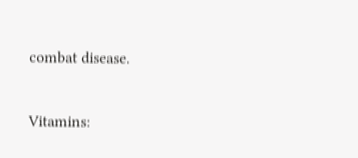combat disease.

Vitamins: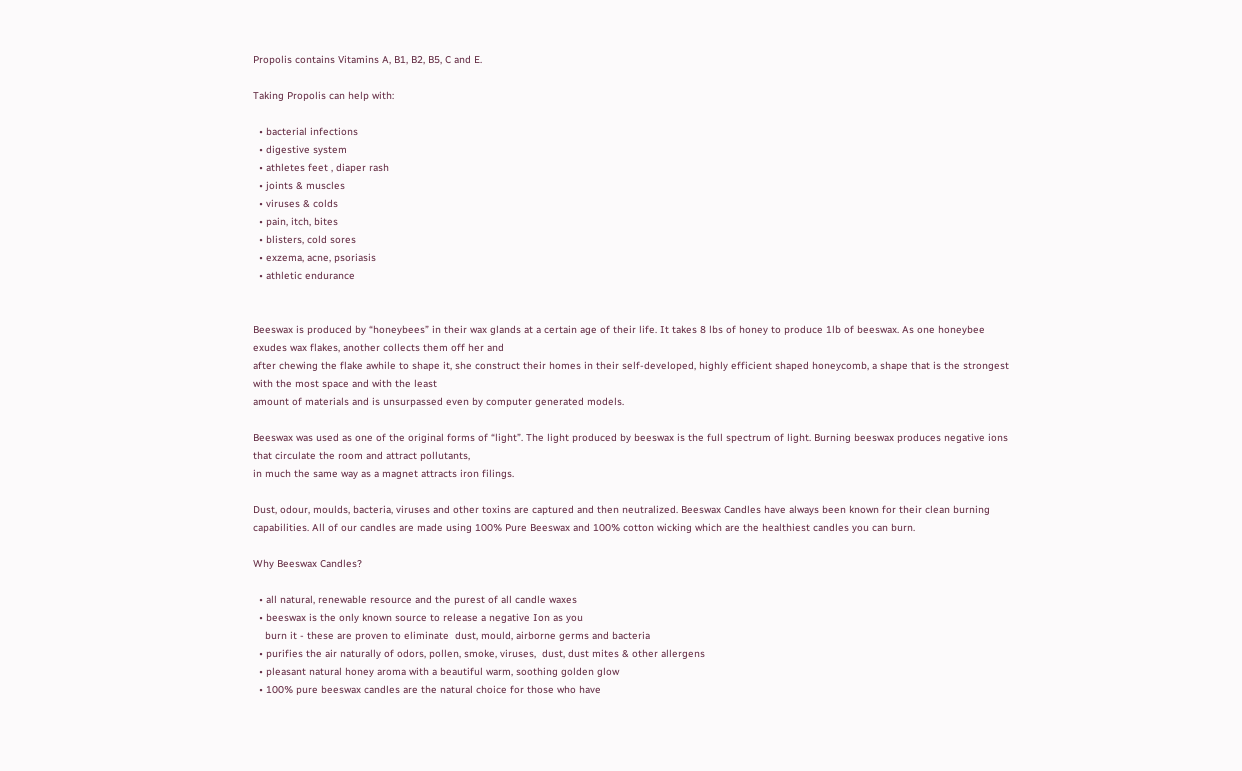Propolis contains Vitamins A, B1, B2, B5, C and E.

Taking Propolis can help with:

  • bacterial infections
  • digestive system
  • athletes feet , diaper rash
  • joints & muscles
  • viruses & colds
  • pain, itch, bites
  • blisters, cold sores
  • exzema, acne, psoriasis
  • athletic endurance


Beeswax is produced by “honeybees” in their wax glands at a certain age of their life. It takes 8 lbs of honey to produce 1lb of beeswax. As one honeybee exudes wax flakes, another collects them off her and
after chewing the flake awhile to shape it, she construct their homes in their self-developed, highly efficient shaped honeycomb, a shape that is the strongest with the most space and with the least
amount of materials and is unsurpassed even by computer generated models.

Beeswax was used as one of the original forms of “light”. The light produced by beeswax is the full spectrum of light. Burning beeswax produces negative ions that circulate the room and attract pollutants,
in much the same way as a magnet attracts iron filings.

Dust, odour, moulds, bacteria, viruses and other toxins are captured and then neutralized. Beeswax Candles have always been known for their clean burning capabilities. All of our candles are made using 100% Pure Beeswax and 100% cotton wicking which are the healthiest candles you can burn.

Why Beeswax Candles?

  • all natural, renewable resource and the purest of all candle waxes
  • beeswax is the only known source to release a negative Ion as you
    burn it - these are proven to eliminate  dust, mould, airborne germs and bacteria
  • purifies the air naturally of odors, pollen, smoke, viruses,  dust, dust mites & other allergens
  • pleasant natural honey aroma with a beautiful warm, soothing golden glow
  • 100% pure beeswax candles are the natural choice for those who have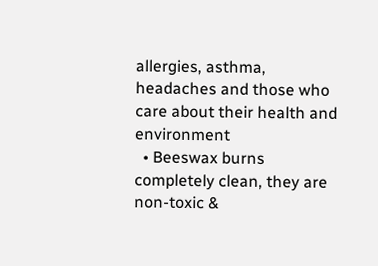allergies, asthma, headaches and those who care about their health and environment
  • Beeswax burns completely clean, they are non-toxic &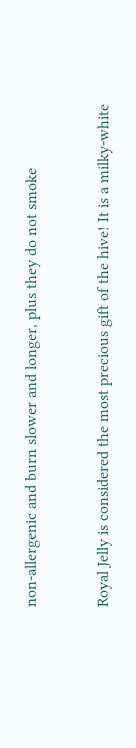non-allergenic and burn slower and longer, plus they do not smoke


Royal Jelly is considered the most precious gift of the hive! It is a milky-white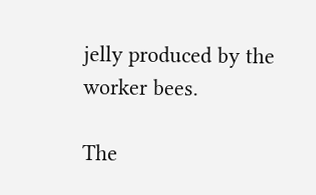jelly produced by the worker bees.

The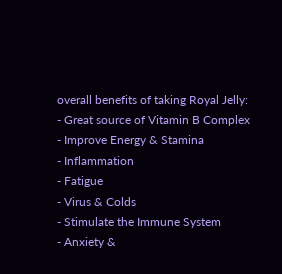overall benefits of taking Royal Jelly:
- Great source of Vitamin B Complex
- Improve Energy & Stamina
- Inflammation
- Fatigue
- Virus & Colds
- Stimulate the Immune System
- Anxiety &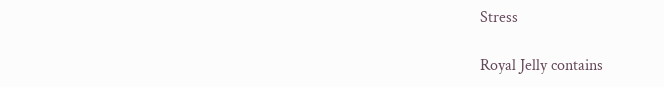Stress

Royal Jelly contains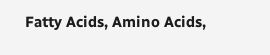Fatty Acids, Amino Acids,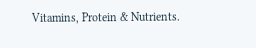Vitamins, Protein & Nutrients.